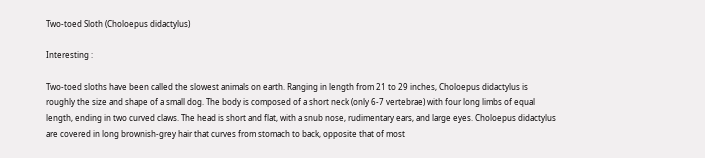Two-toed Sloth (Choloepus didactylus)

Interesting :

Two-toed sloths have been called the slowest animals on earth. Ranging in length from 21 to 29 inches, Choloepus didactylus is roughly the size and shape of a small dog. The body is composed of a short neck (only 6-7 vertebrae) with four long limbs of equal length, ending in two curved claws. The head is short and flat, with a snub nose, rudimentary ears, and large eyes. Choloepus didactylus are covered in long brownish-grey hair that curves from stomach to back, opposite that of most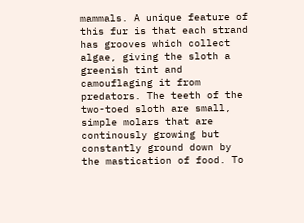mammals. A unique feature of this fur is that each strand has grooves which collect algae, giving the sloth a greenish tint and camouflaging it from predators. The teeth of the two-toed sloth are small, simple molars that are continously growing but constantly ground down by the mastication of food. To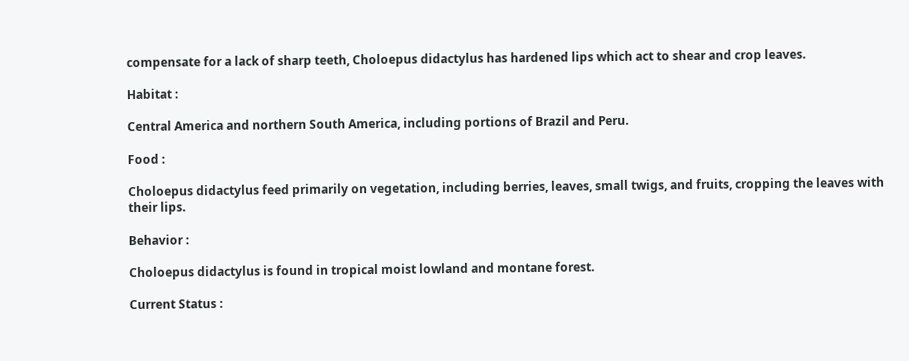compensate for a lack of sharp teeth, Choloepus didactylus has hardened lips which act to shear and crop leaves.

Habitat :

Central America and northern South America, including portions of Brazil and Peru.

Food :

Choloepus didactylus feed primarily on vegetation, including berries, leaves, small twigs, and fruits, cropping the leaves with their lips.

Behavior :

Choloepus didactylus is found in tropical moist lowland and montane forest.

Current Status :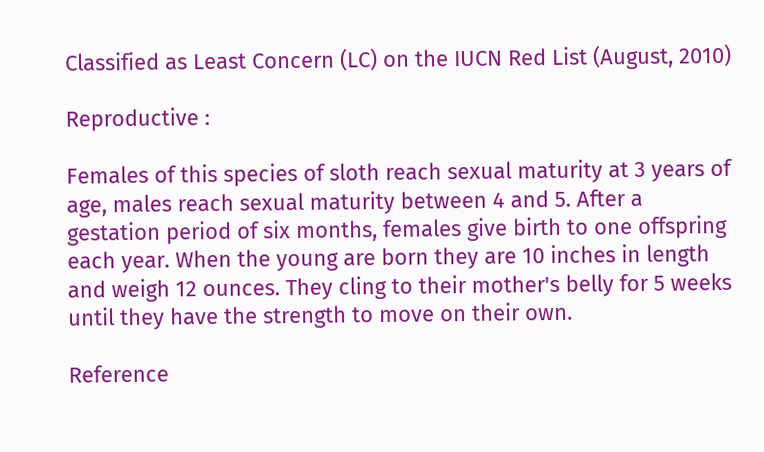Classified as Least Concern (LC) on the IUCN Red List (August, 2010)

Reproductive :

Females of this species of sloth reach sexual maturity at 3 years of age, males reach sexual maturity between 4 and 5. After a gestation period of six months, females give birth to one offspring each year. When the young are born they are 10 inches in length and weigh 12 ounces. They cling to their mother's belly for 5 weeks until they have the strength to move on their own.

Reference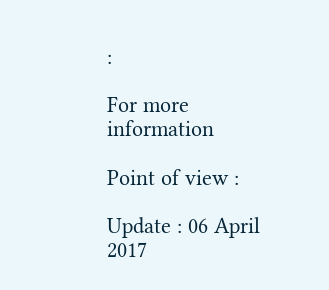:

For more information

Point of view :

Update : 06 April 2017